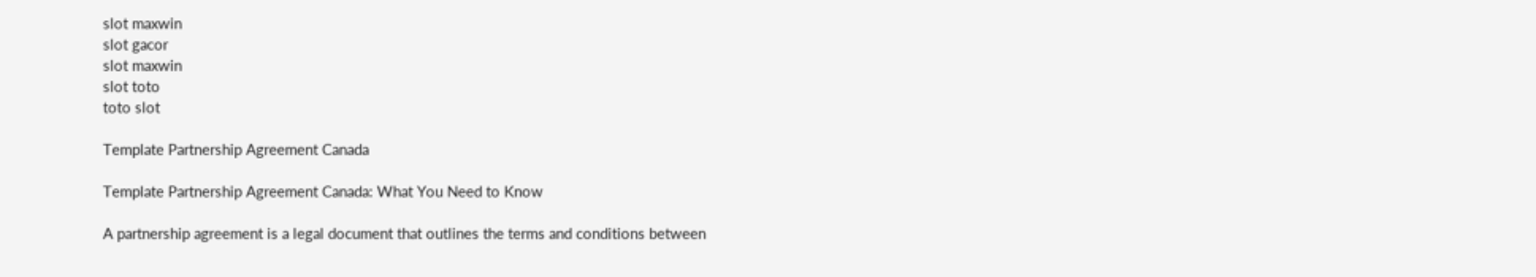slot maxwin
slot gacor
slot maxwin
slot toto
toto slot

Template Partnership Agreement Canada

Template Partnership Agreement Canada: What You Need to Know

A partnership agreement is a legal document that outlines the terms and conditions between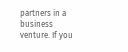partners in a business venture. If you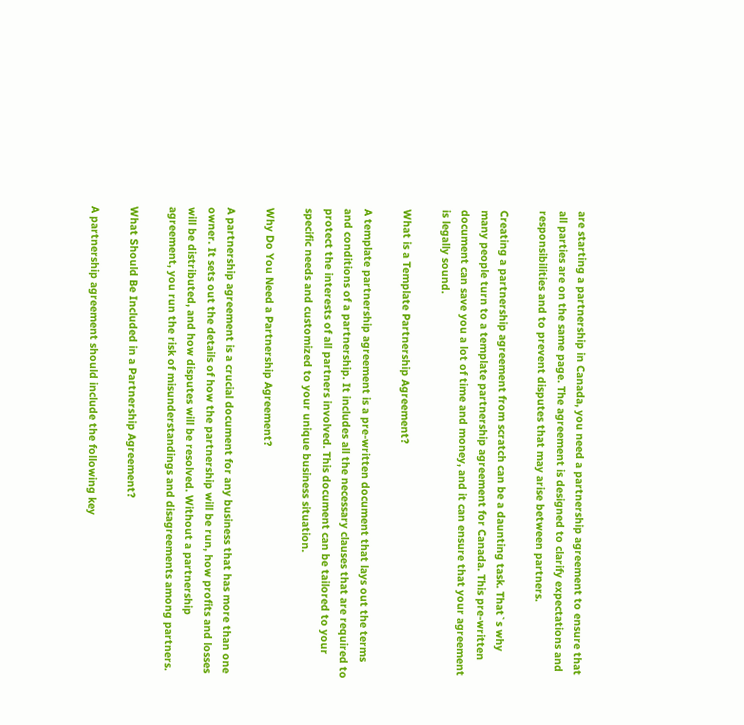are starting a partnership in Canada, you need a partnership agreement to ensure that all parties are on the same page. The agreement is designed to clarify expectations and responsibilities and to prevent disputes that may arise between partners.

Creating a partnership agreement from scratch can be a daunting task. That`s why many people turn to a template partnership agreement for Canada. This pre-written document can save you a lot of time and money, and it can ensure that your agreement is legally sound.

What is a Template Partnership Agreement?

A template partnership agreement is a pre-written document that lays out the terms and conditions of a partnership. It includes all the necessary clauses that are required to protect the interests of all partners involved. This document can be tailored to your specific needs and customized to your unique business situation.

Why Do You Need a Partnership Agreement?

A partnership agreement is a crucial document for any business that has more than one owner. It sets out the details of how the partnership will be run, how profits and losses will be distributed, and how disputes will be resolved. Without a partnership agreement, you run the risk of misunderstandings and disagreements among partners.

What Should Be Included in a Partnership Agreement?

A partnership agreement should include the following key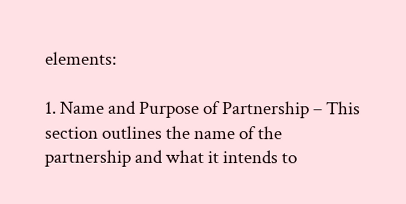elements:

1. Name and Purpose of Partnership – This section outlines the name of the partnership and what it intends to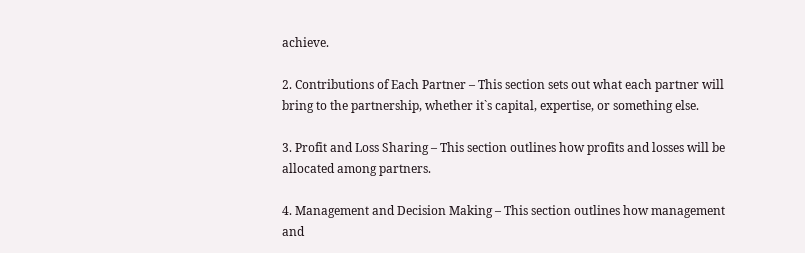achieve.

2. Contributions of Each Partner – This section sets out what each partner will bring to the partnership, whether it`s capital, expertise, or something else.

3. Profit and Loss Sharing – This section outlines how profits and losses will be allocated among partners.

4. Management and Decision Making – This section outlines how management and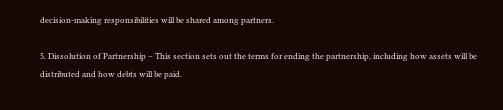decision-making responsibilities will be shared among partners.

5. Dissolution of Partnership – This section sets out the terms for ending the partnership, including how assets will be distributed and how debts will be paid.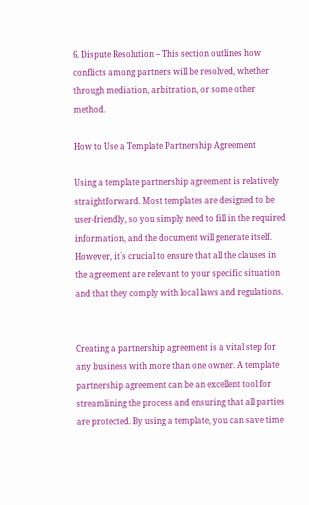6. Dispute Resolution – This section outlines how conflicts among partners will be resolved, whether through mediation, arbitration, or some other method.

How to Use a Template Partnership Agreement

Using a template partnership agreement is relatively straightforward. Most templates are designed to be user-friendly, so you simply need to fill in the required information, and the document will generate itself. However, it`s crucial to ensure that all the clauses in the agreement are relevant to your specific situation and that they comply with local laws and regulations.


Creating a partnership agreement is a vital step for any business with more than one owner. A template partnership agreement can be an excellent tool for streamlining the process and ensuring that all parties are protected. By using a template, you can save time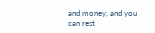and money, and you can rest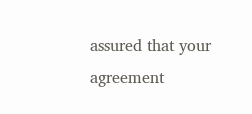assured that your agreement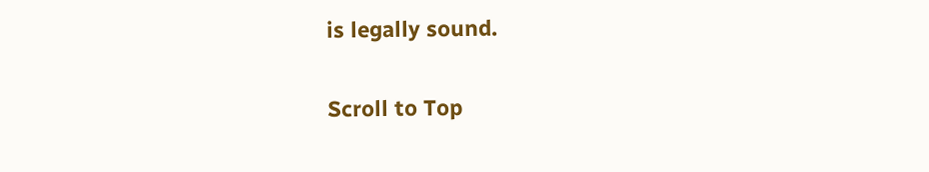is legally sound.

Scroll to Top